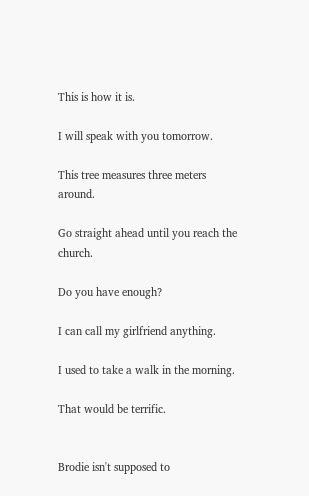This is how it is.

I will speak with you tomorrow.

This tree measures three meters around.

Go straight ahead until you reach the church.

Do you have enough?

I can call my girlfriend anything.

I used to take a walk in the morning.

That would be terrific.


Brodie isn't supposed to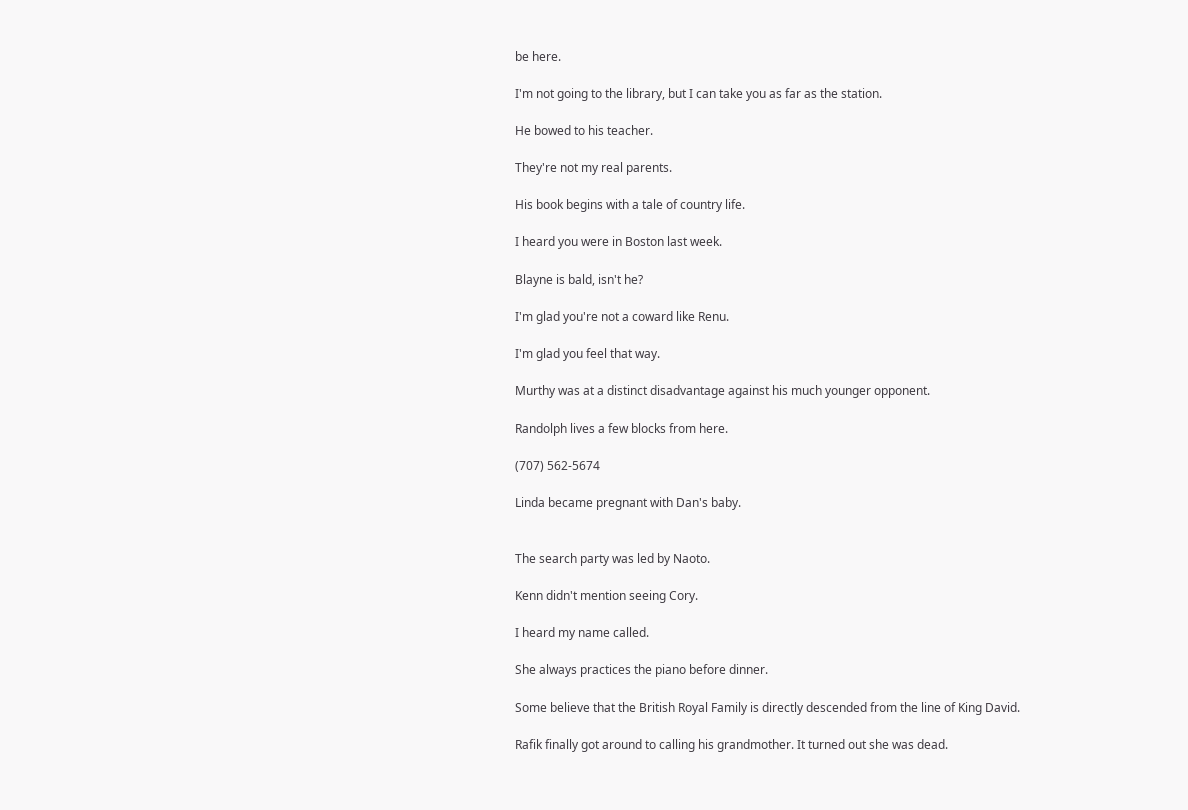be here.

I'm not going to the library, but I can take you as far as the station.

He bowed to his teacher.

They're not my real parents.

His book begins with a tale of country life.

I heard you were in Boston last week.

Blayne is bald, isn't he?

I'm glad you're not a coward like Renu.

I'm glad you feel that way.

Murthy was at a distinct disadvantage against his much younger opponent.

Randolph lives a few blocks from here.

(707) 562-5674

Linda became pregnant with Dan's baby.


The search party was led by Naoto.

Kenn didn't mention seeing Cory.

I heard my name called.

She always practices the piano before dinner.

Some believe that the British Royal Family is directly descended from the line of King David.

Rafik finally got around to calling his grandmother. It turned out she was dead.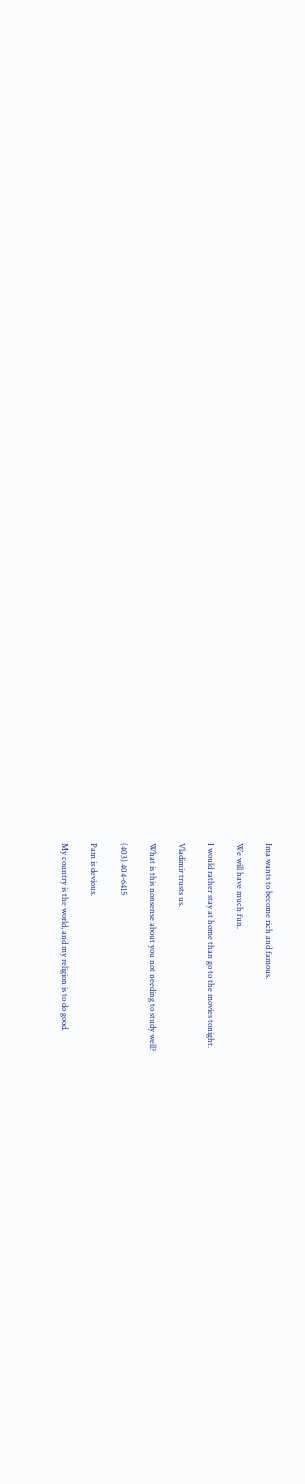Ima wants to become rich and famous.

We will have much fun.

I would rather stay at home than go to the movies tonight.

Vladimir trusts us.

What is this nonsense about you not needing to study well?

(403) 404-6415

Pam is devious.

My country is the world, and my religion is to do good.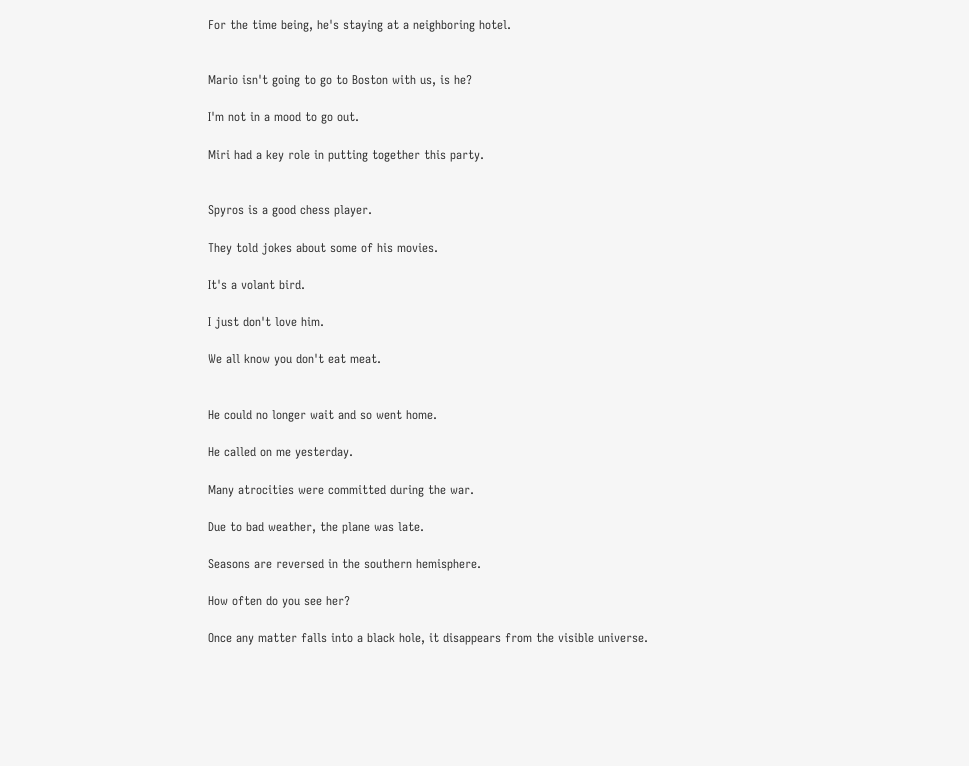For the time being, he's staying at a neighboring hotel.


Mario isn't going to go to Boston with us, is he?

I'm not in a mood to go out.

Miri had a key role in putting together this party.


Spyros is a good chess player.

They told jokes about some of his movies.

It's a volant bird.

I just don't love him.

We all know you don't eat meat.


He could no longer wait and so went home.

He called on me yesterday.

Many atrocities were committed during the war.

Due to bad weather, the plane was late.

Seasons are reversed in the southern hemisphere.

How often do you see her?

Once any matter falls into a black hole, it disappears from the visible universe.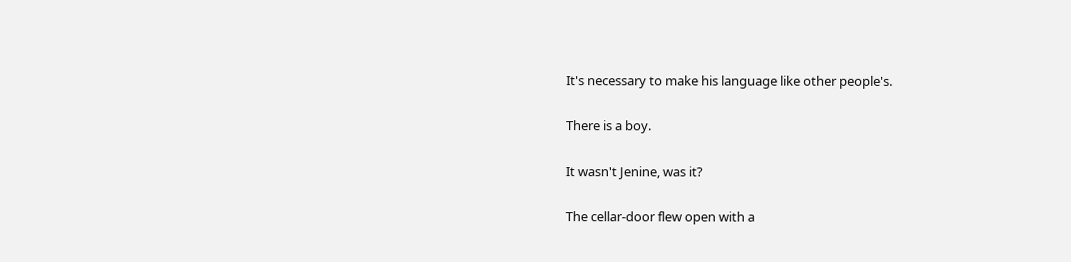It's necessary to make his language like other people's.

There is a boy.

It wasn't Jenine, was it?

The cellar-door flew open with a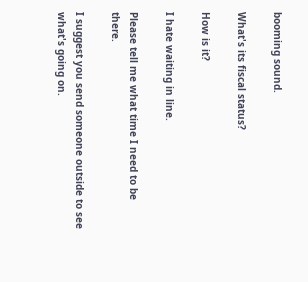booming sound.

What's its fiscal status?

How is it?

I hate waiting in line.

Please tell me what time I need to be there.

I suggest you send someone outside to see what's going on.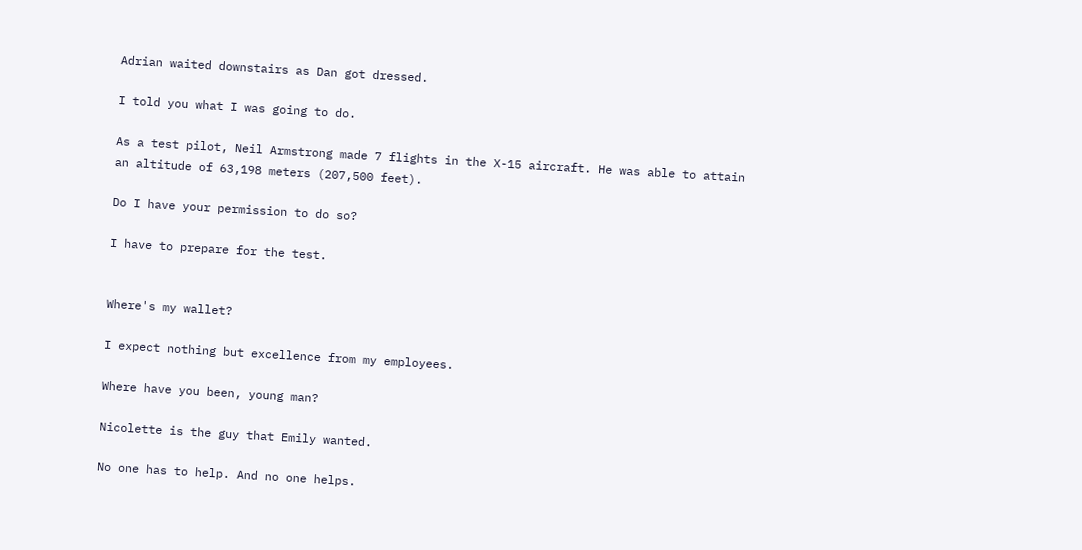Adrian waited downstairs as Dan got dressed.

I told you what I was going to do.

As a test pilot, Neil Armstrong made 7 flights in the X-15 aircraft. He was able to attain an altitude of 63,198 meters (207,500 feet).

Do I have your permission to do so?

I have to prepare for the test.


Where's my wallet?

I expect nothing but excellence from my employees.

Where have you been, young man?

Nicolette is the guy that Emily wanted.

No one has to help. And no one helps.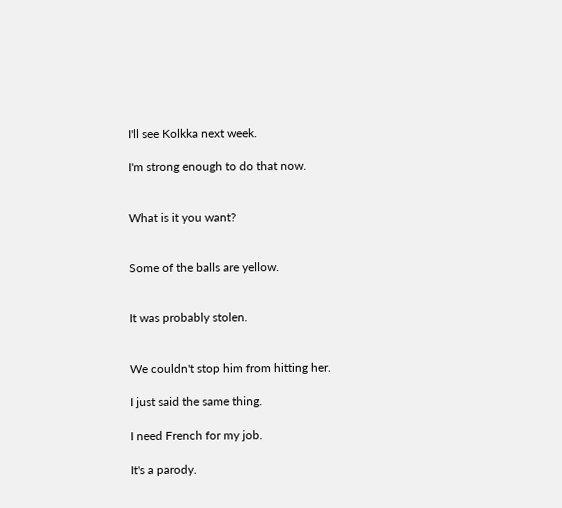I'll see Kolkka next week.

I'm strong enough to do that now.


What is it you want?


Some of the balls are yellow.


It was probably stolen.


We couldn't stop him from hitting her.

I just said the same thing.

I need French for my job.

It's a parody.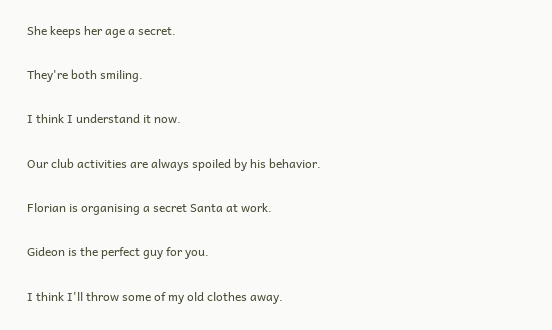She keeps her age a secret.

They're both smiling.

I think I understand it now.

Our club activities are always spoiled by his behavior.

Florian is organising a secret Santa at work.

Gideon is the perfect guy for you.

I think I'll throw some of my old clothes away.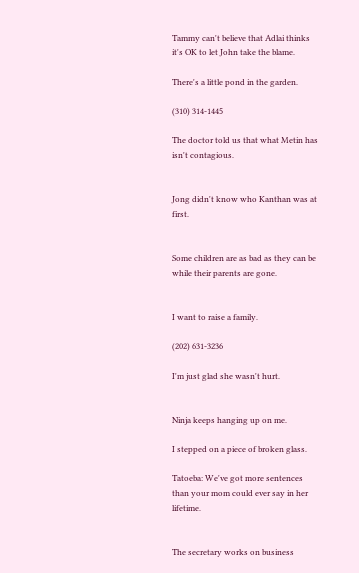Tammy can't believe that Adlai thinks it's OK to let John take the blame.

There's a little pond in the garden.

(310) 314-1445

The doctor told us that what Metin has isn't contagious.


Jong didn't know who Kanthan was at first.


Some children are as bad as they can be while their parents are gone.


I want to raise a family.

(202) 631-3236

I'm just glad she wasn't hurt.


Ninja keeps hanging up on me.

I stepped on a piece of broken glass.

Tatoeba: We've got more sentences than your mom could ever say in her lifetime.


The secretary works on business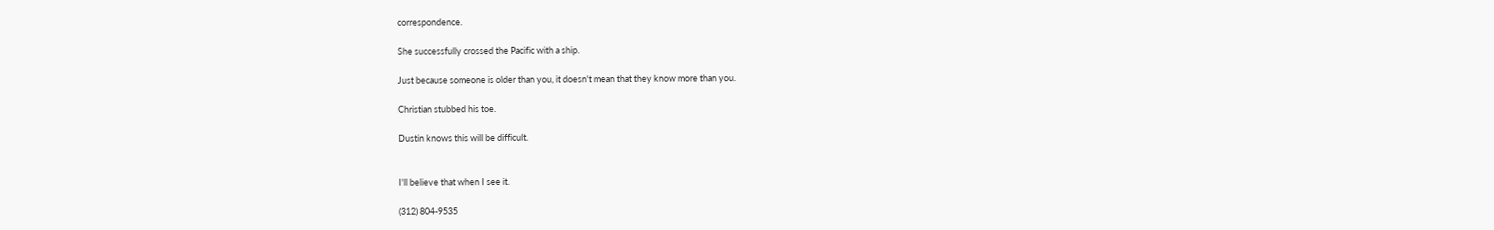correspondence.

She successfully crossed the Pacific with a ship.

Just because someone is older than you, it doesn't mean that they know more than you.

Christian stubbed his toe.

Dustin knows this will be difficult.


I'll believe that when I see it.

(312) 804-9535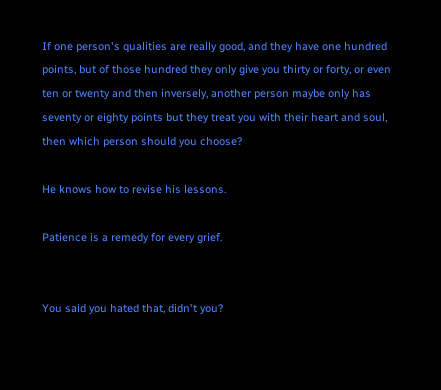If one person's qualities are really good, and they have one hundred points, but of those hundred they only give you thirty or forty, or even ten or twenty and then inversely, another person maybe only has seventy or eighty points but they treat you with their heart and soul, then which person should you choose?

He knows how to revise his lessons.

Patience is a remedy for every grief.


You said you hated that, didn't you?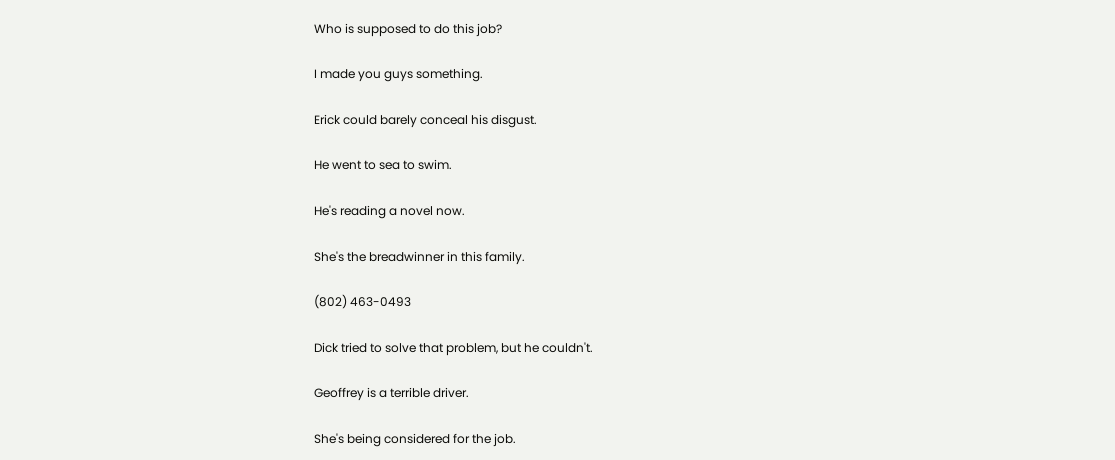Who is supposed to do this job?

I made you guys something.

Erick could barely conceal his disgust.

He went to sea to swim.

He's reading a novel now.

She's the breadwinner in this family.

(802) 463-0493

Dick tried to solve that problem, but he couldn't.

Geoffrey is a terrible driver.

She's being considered for the job.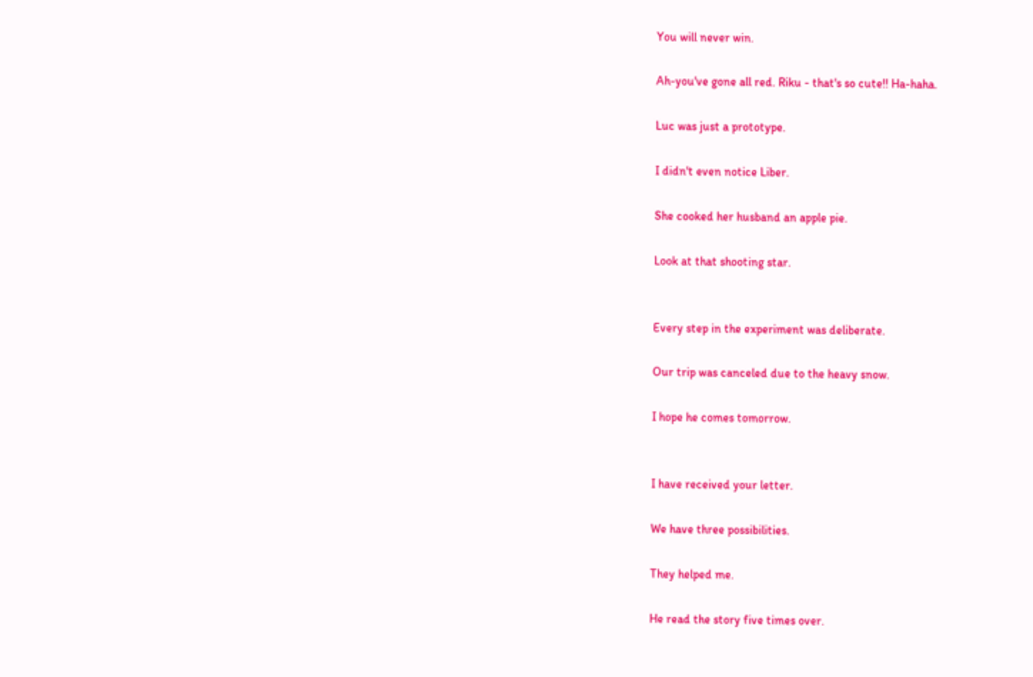You will never win.

Ah-you've gone all red. Riku - that's so cute!! Ha-haha.

Luc was just a prototype.

I didn't even notice Liber.

She cooked her husband an apple pie.

Look at that shooting star.


Every step in the experiment was deliberate.

Our trip was canceled due to the heavy snow.

I hope he comes tomorrow.


I have received your letter.

We have three possibilities.

They helped me.

He read the story five times over.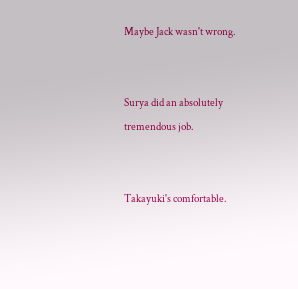Maybe Jack wasn't wrong.


Surya did an absolutely tremendous job.


Takayuki's comfortable.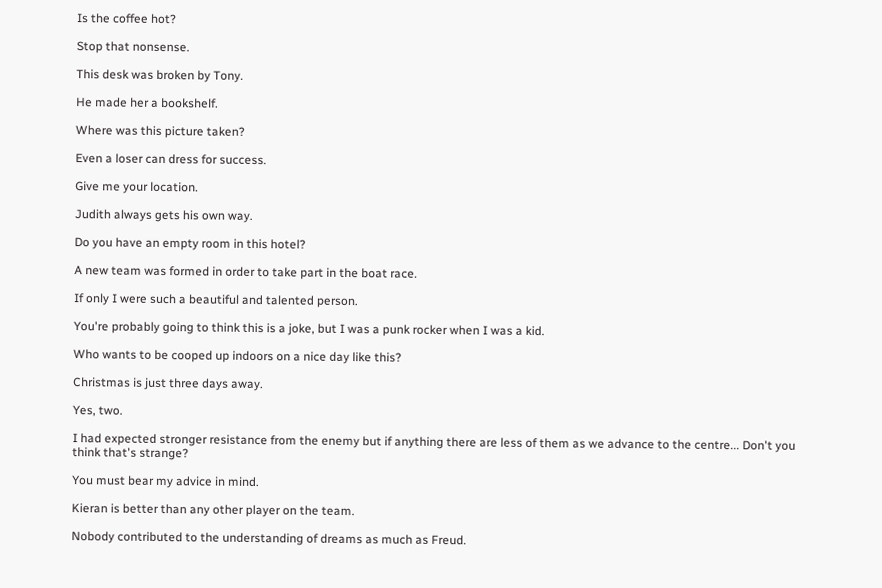Is the coffee hot?

Stop that nonsense.

This desk was broken by Tony.

He made her a bookshelf.

Where was this picture taken?

Even a loser can dress for success.

Give me your location.

Judith always gets his own way.

Do you have an empty room in this hotel?

A new team was formed in order to take part in the boat race.

If only I were such a beautiful and talented person.

You're probably going to think this is a joke, but I was a punk rocker when I was a kid.

Who wants to be cooped up indoors on a nice day like this?

Christmas is just three days away.

Yes, two.

I had expected stronger resistance from the enemy but if anything there are less of them as we advance to the centre... Don't you think that's strange?

You must bear my advice in mind.

Kieran is better than any other player on the team.

Nobody contributed to the understanding of dreams as much as Freud.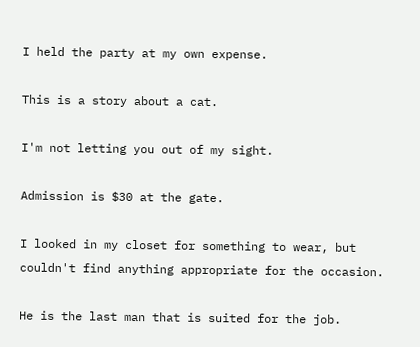I held the party at my own expense.

This is a story about a cat.

I'm not letting you out of my sight.

Admission is $30 at the gate.

I looked in my closet for something to wear, but couldn't find anything appropriate for the occasion.

He is the last man that is suited for the job.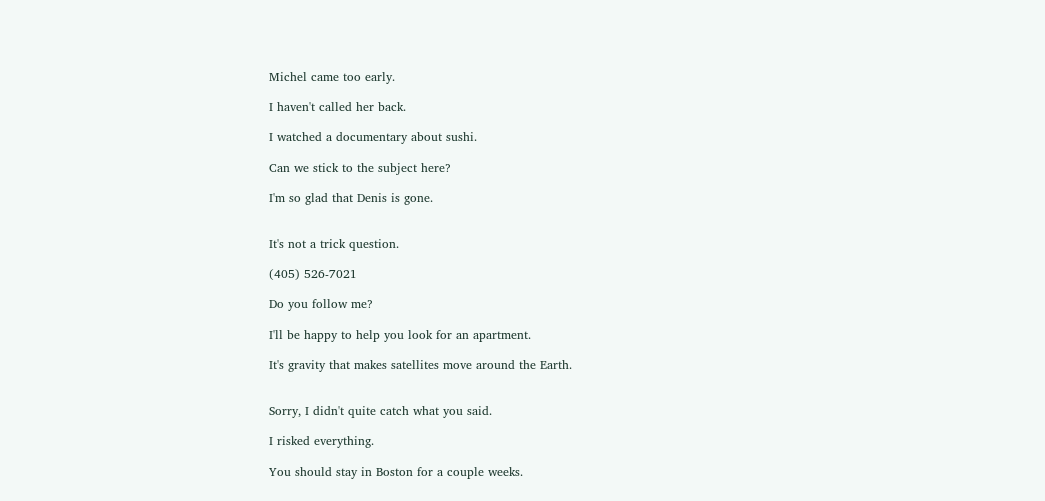Michel came too early.

I haven't called her back.

I watched a documentary about sushi.

Can we stick to the subject here?

I'm so glad that Denis is gone.


It's not a trick question.

(405) 526-7021

Do you follow me?

I'll be happy to help you look for an apartment.

It's gravity that makes satellites move around the Earth.


Sorry, I didn't quite catch what you said.

I risked everything.

You should stay in Boston for a couple weeks.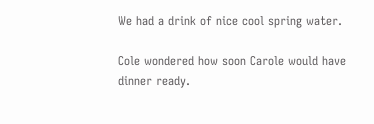We had a drink of nice cool spring water.

Cole wondered how soon Carole would have dinner ready.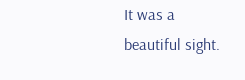It was a beautiful sight.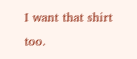I want that shirt too.